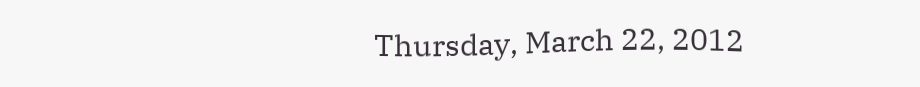Thursday, March 22, 2012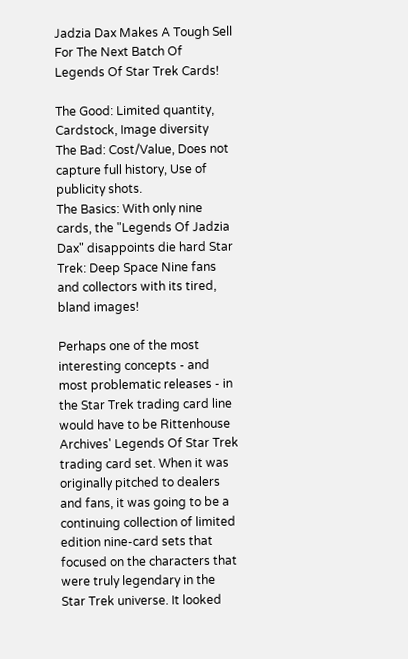Jadzia Dax Makes A Tough Sell For The Next Batch Of Legends Of Star Trek Cards!

The Good: Limited quantity, Cardstock, Image diversity
The Bad: Cost/Value, Does not capture full history, Use of publicity shots.
The Basics: With only nine cards, the "Legends Of Jadzia Dax" disappoints die hard Star Trek: Deep Space Nine fans and collectors with its tired, bland images!

Perhaps one of the most interesting concepts - and most problematic releases - in the Star Trek trading card line would have to be Rittenhouse Archives' Legends Of Star Trek trading card set. When it was originally pitched to dealers and fans, it was going to be a continuing collection of limited edition nine-card sets that focused on the characters that were truly legendary in the Star Trek universe. It looked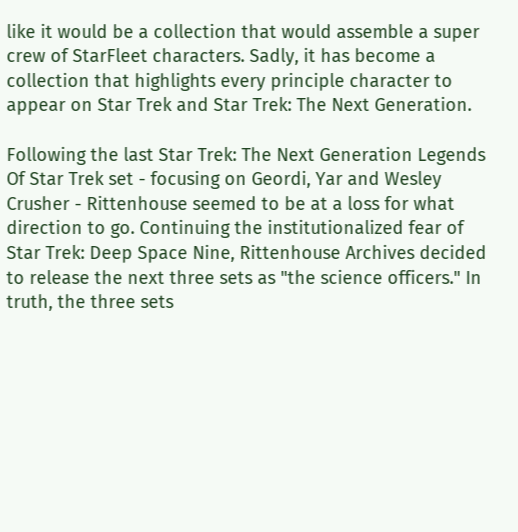like it would be a collection that would assemble a super crew of StarFleet characters. Sadly, it has become a collection that highlights every principle character to appear on Star Trek and Star Trek: The Next Generation.

Following the last Star Trek: The Next Generation Legends Of Star Trek set - focusing on Geordi, Yar and Wesley Crusher - Rittenhouse seemed to be at a loss for what direction to go. Continuing the institutionalized fear of Star Trek: Deep Space Nine, Rittenhouse Archives decided to release the next three sets as "the science officers." In truth, the three sets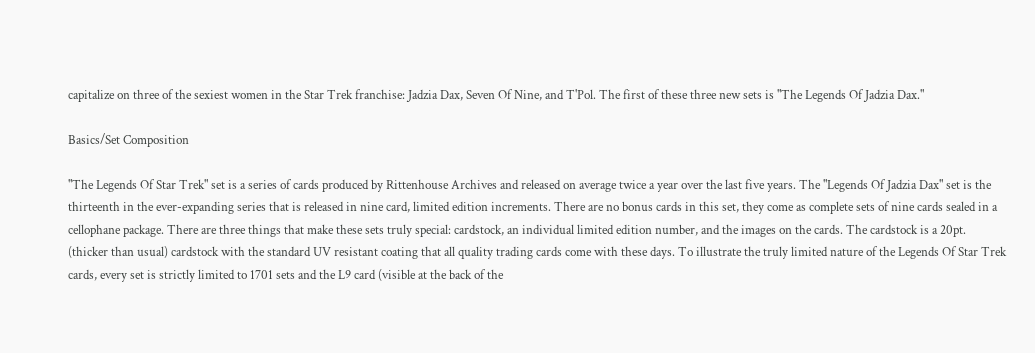capitalize on three of the sexiest women in the Star Trek franchise: Jadzia Dax, Seven Of Nine, and T'Pol. The first of these three new sets is "The Legends Of Jadzia Dax."

Basics/Set Composition

"The Legends Of Star Trek" set is a series of cards produced by Rittenhouse Archives and released on average twice a year over the last five years. The "Legends Of Jadzia Dax" set is the thirteenth in the ever-expanding series that is released in nine card, limited edition increments. There are no bonus cards in this set, they come as complete sets of nine cards sealed in a cellophane package. There are three things that make these sets truly special: cardstock, an individual limited edition number, and the images on the cards. The cardstock is a 20pt. (thicker than usual) cardstock with the standard UV resistant coating that all quality trading cards come with these days. To illustrate the truly limited nature of the Legends Of Star Trek cards, every set is strictly limited to 1701 sets and the L9 card (visible at the back of the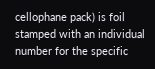cellophane pack) is foil stamped with an individual number for the specific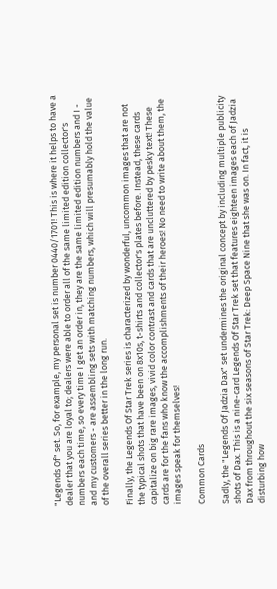"Legends Of" set. So, for example, my personal set is number 0440/1701! This is where it helps to have a dealer that you are loyal to; dealers were able to order all of the same limited edition collector's numbers each time, so every time I get an order in, they are the same limited edition numbers and I - and my customers - are assembling sets with matching numbers, which will presumably hold the value of the overall series better in the long run.

Finally, the Legends Of Star Trek series is characterized by wonderful, uncommon images that are not the typical shots that have been on 8x10s, t-shirts and collector's plates before. Instead, these cards capitalize on big rare images, vivid color contrast and cards that are uncluttered by pesky text! These cards are for the fans who know the accomplishments of their heroes! No need to write about them, the images speak for themselves!

Common Cards

Sadly, the "Legends Of Jadzia Dax" set undermines the original concept by including multiple publicity shots of Dax. This is a nine-card Legends Of Star Trek set that features eighteen images each of Jadzia Dax from throughout the six seasons of Star Trek: Deep Space Nine that she was on. In fact, it is disturbing how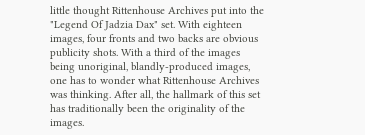little thought Rittenhouse Archives put into the "Legend Of Jadzia Dax" set. With eighteen images, four fronts and two backs are obvious publicity shots. With a third of the images being unoriginal, blandly-produced images, one has to wonder what Rittenhouse Archives was thinking. After all, the hallmark of this set has traditionally been the originality of the images.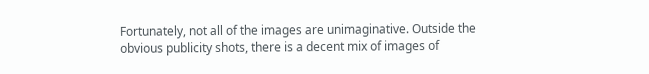Fortunately, not all of the images are unimaginative. Outside the obvious publicity shots, there is a decent mix of images of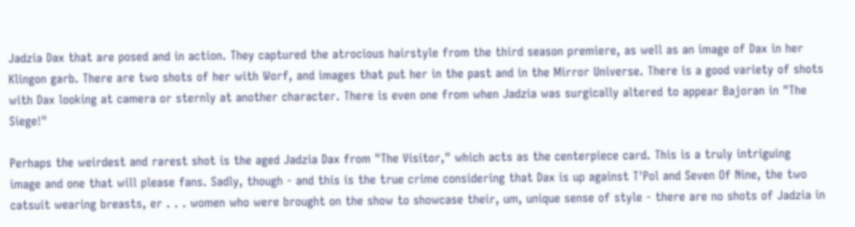Jadzia Dax that are posed and in action. They captured the atrocious hairstyle from the third season premiere, as well as an image of Dax in her Klingon garb. There are two shots of her with Worf, and images that put her in the past and in the Mirror Universe. There is a good variety of shots with Dax looking at camera or sternly at another character. There is even one from when Jadzia was surgically altered to appear Bajoran in "The Siege!"

Perhaps the weirdest and rarest shot is the aged Jadzia Dax from "The Visitor," which acts as the centerpiece card. This is a truly intriguing image and one that will please fans. Sadly, though - and this is the true crime considering that Dax is up against T'Pol and Seven Of Nine, the two catsuit wearing breasts, er . . . women who were brought on the show to showcase their, um, unique sense of style - there are no shots of Jadzia in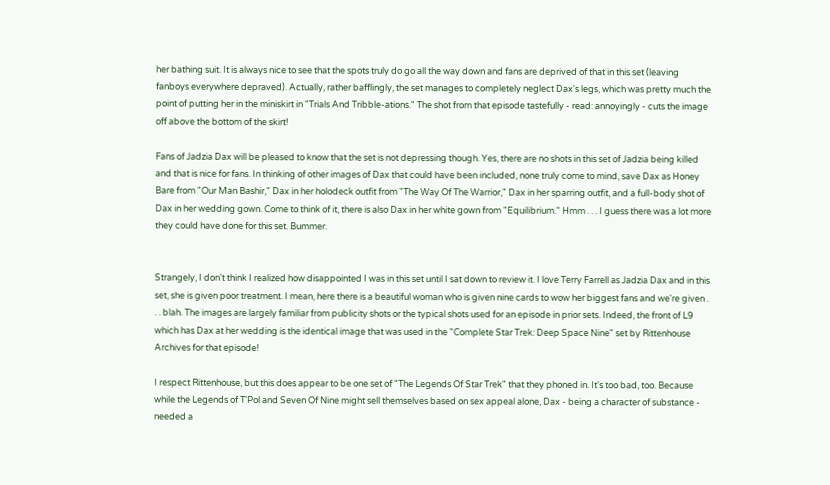her bathing suit. It is always nice to see that the spots truly do go all the way down and fans are deprived of that in this set (leaving fanboys everywhere depraved). Actually, rather bafflingly, the set manages to completely neglect Dax's legs, which was pretty much the point of putting her in the miniskirt in "Trials And Tribble-ations." The shot from that episode tastefully - read: annoyingly - cuts the image off above the bottom of the skirt!

Fans of Jadzia Dax will be pleased to know that the set is not depressing though. Yes, there are no shots in this set of Jadzia being killed and that is nice for fans. In thinking of other images of Dax that could have been included, none truly come to mind, save Dax as Honey Bare from "Our Man Bashir," Dax in her holodeck outfit from "The Way Of The Warrior," Dax in her sparring outfit, and a full-body shot of Dax in her wedding gown. Come to think of it, there is also Dax in her white gown from "Equilibrium." Hmm . . . I guess there was a lot more they could have done for this set. Bummer.


Strangely, I don't think I realized how disappointed I was in this set until I sat down to review it. I love Terry Farrell as Jadzia Dax and in this set, she is given poor treatment. I mean, here there is a beautiful woman who is given nine cards to wow her biggest fans and we're given . . . blah. The images are largely familiar from publicity shots or the typical shots used for an episode in prior sets. Indeed, the front of L9 which has Dax at her wedding is the identical image that was used in the "Complete Star Trek: Deep Space Nine" set by Rittenhouse Archives for that episode!

I respect Rittenhouse, but this does appear to be one set of "The Legends Of Star Trek" that they phoned in. It's too bad, too. Because while the Legends of T'Pol and Seven Of Nine might sell themselves based on sex appeal alone, Dax - being a character of substance - needed a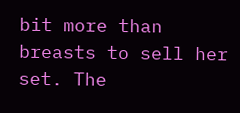bit more than breasts to sell her set. The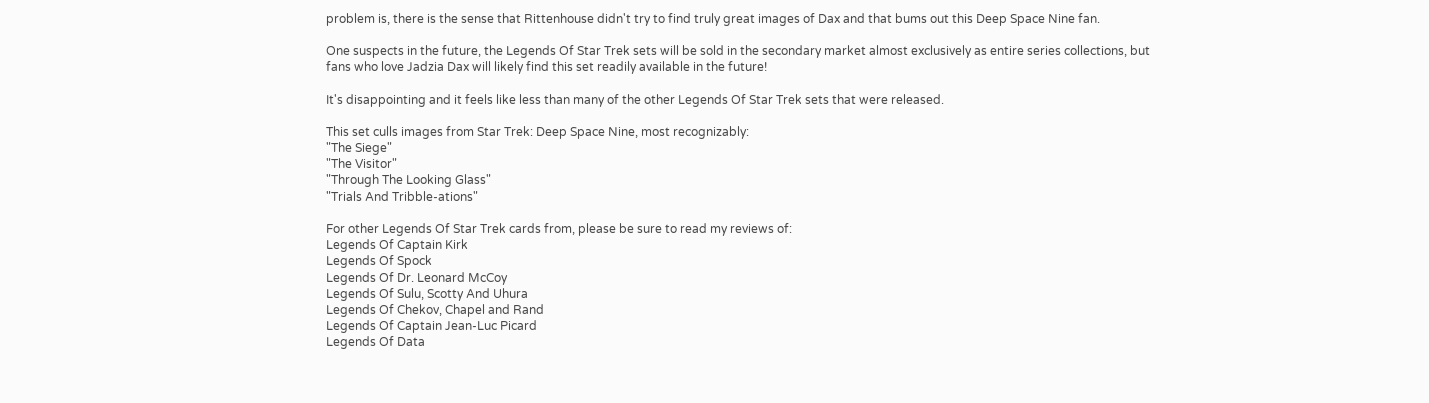problem is, there is the sense that Rittenhouse didn't try to find truly great images of Dax and that bums out this Deep Space Nine fan.

One suspects in the future, the Legends Of Star Trek sets will be sold in the secondary market almost exclusively as entire series collections, but fans who love Jadzia Dax will likely find this set readily available in the future!

It's disappointing and it feels like less than many of the other Legends Of Star Trek sets that were released.

This set culls images from Star Trek: Deep Space Nine, most recognizably:
"The Siege"
"The Visitor"
"Through The Looking Glass"
"Trials And Tribble-ations"

For other Legends Of Star Trek cards from, please be sure to read my reviews of:
Legends Of Captain Kirk
Legends Of Spock
Legends Of Dr. Leonard McCoy
Legends Of Sulu, Scotty And Uhura
Legends Of Chekov, Chapel and Rand
Legends Of Captain Jean-Luc Picard
Legends Of Data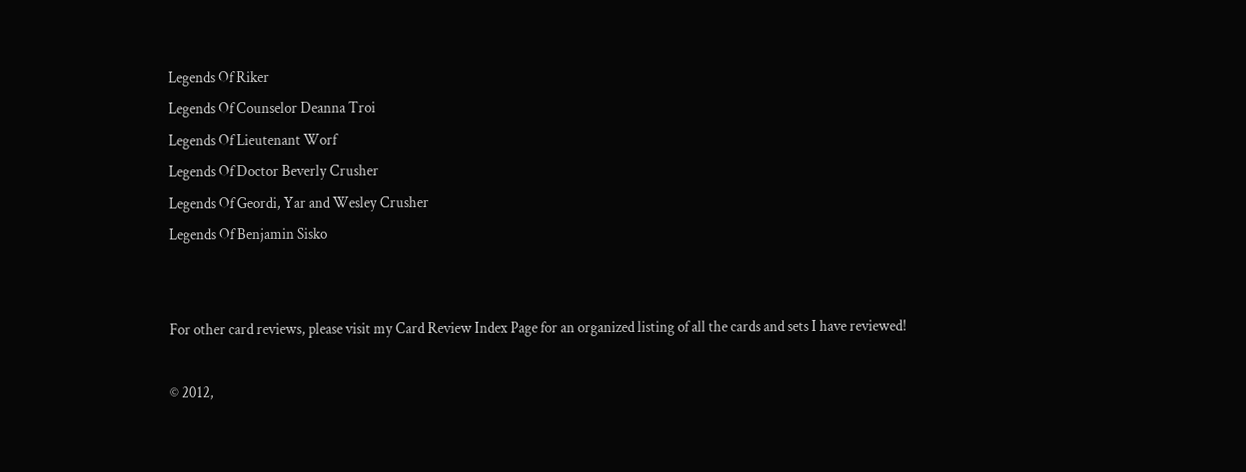Legends Of Riker
Legends Of Counselor Deanna Troi
Legends Of Lieutenant Worf
Legends Of Doctor Beverly Crusher
Legends Of Geordi, Yar and Wesley Crusher
Legends Of Benjamin Sisko


For other card reviews, please visit my Card Review Index Page for an organized listing of all the cards and sets I have reviewed!

© 2012,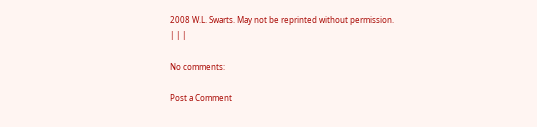2008 W.L. Swarts. May not be reprinted without permission.
| | |

No comments:

Post a Comment